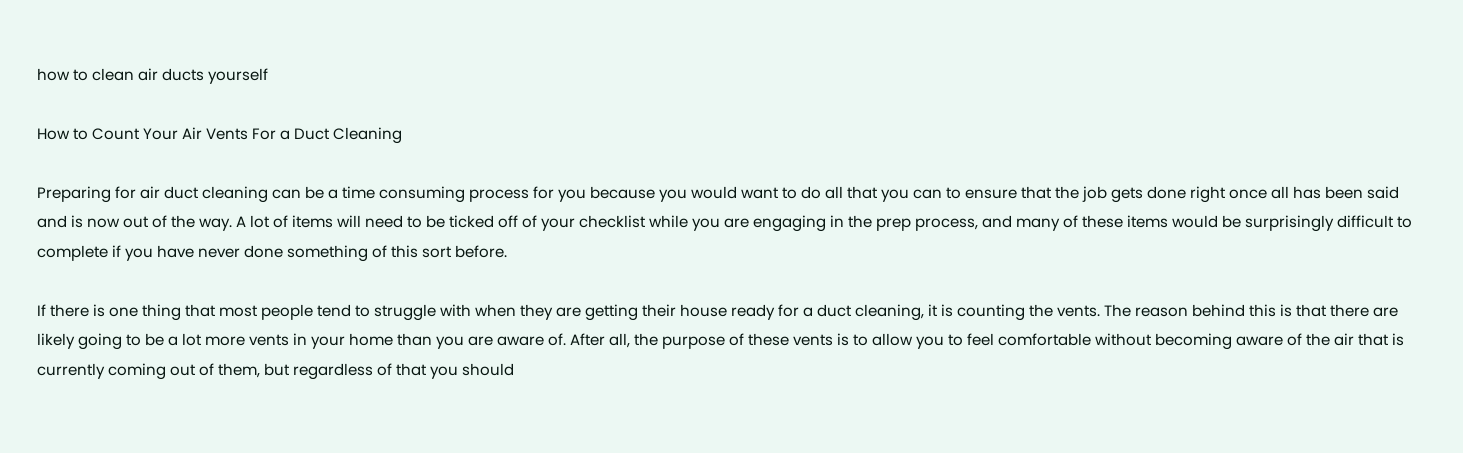how to clean air ducts yourself

How to Count Your Air Vents For a Duct Cleaning

Preparing for air duct cleaning can be a time consuming process for you because you would want to do all that you can to ensure that the job gets done right once all has been said and is now out of the way. A lot of items will need to be ticked off of your checklist while you are engaging in the prep process, and many of these items would be surprisingly difficult to complete if you have never done something of this sort before.

If there is one thing that most people tend to struggle with when they are getting their house ready for a duct cleaning, it is counting the vents. The reason behind this is that there are likely going to be a lot more vents in your home than you are aware of. After all, the purpose of these vents is to allow you to feel comfortable without becoming aware of the air that is currently coming out of them, but regardless of that you should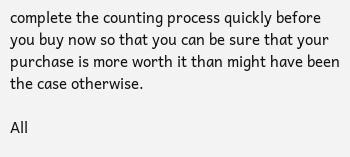complete the counting process quickly before you buy now so that you can be sure that your purchase is more worth it than might have been the case otherwise.

All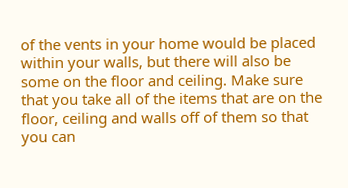of the vents in your home would be placed within your walls, but there will also be some on the floor and ceiling. Make sure that you take all of the items that are on the floor, ceiling and walls off of them so that you can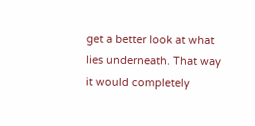get a better look at what lies underneath. That way it would completely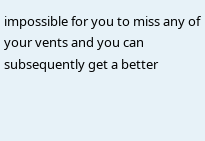impossible for you to miss any of your vents and you can subsequently get a better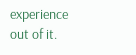experience out of it.